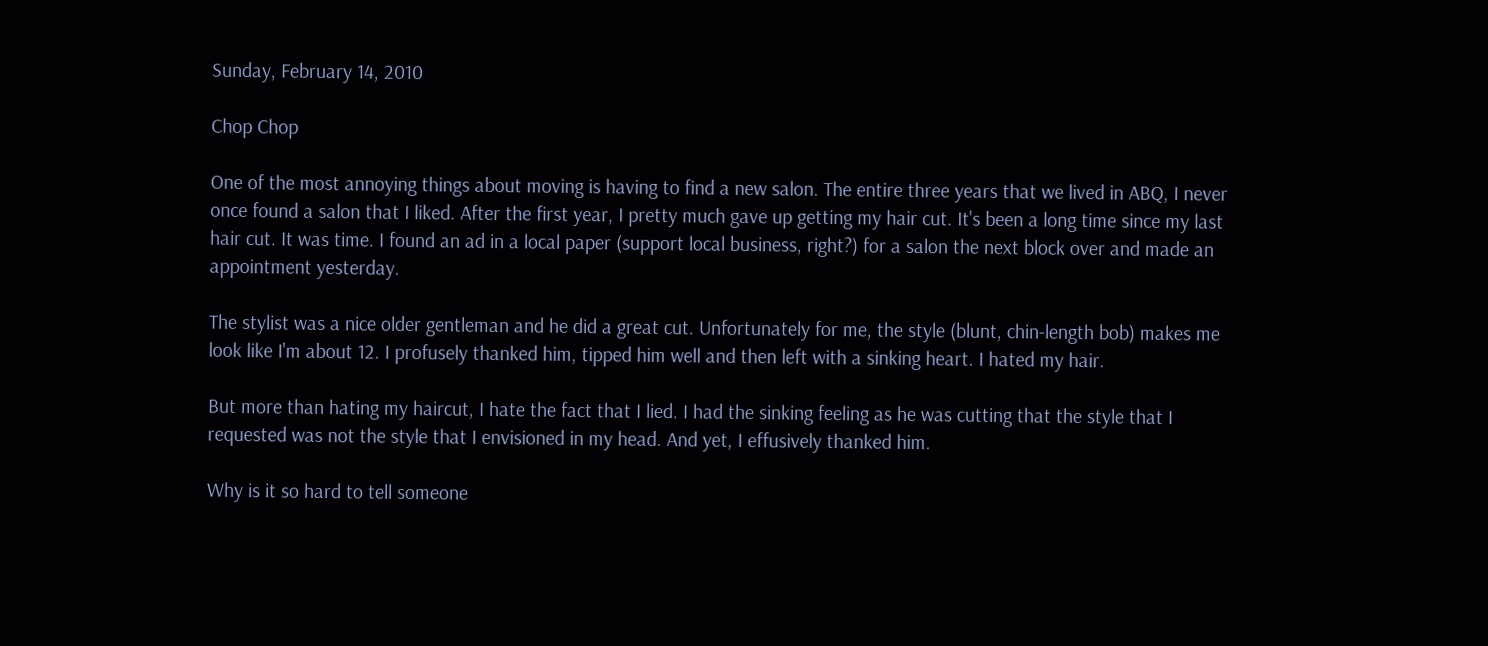Sunday, February 14, 2010

Chop Chop

One of the most annoying things about moving is having to find a new salon. The entire three years that we lived in ABQ, I never once found a salon that I liked. After the first year, I pretty much gave up getting my hair cut. It's been a long time since my last hair cut. It was time. I found an ad in a local paper (support local business, right?) for a salon the next block over and made an appointment yesterday.

The stylist was a nice older gentleman and he did a great cut. Unfortunately for me, the style (blunt, chin-length bob) makes me look like I'm about 12. I profusely thanked him, tipped him well and then left with a sinking heart. I hated my hair.

But more than hating my haircut, I hate the fact that I lied. I had the sinking feeling as he was cutting that the style that I requested was not the style that I envisioned in my head. And yet, I effusively thanked him.

Why is it so hard to tell someone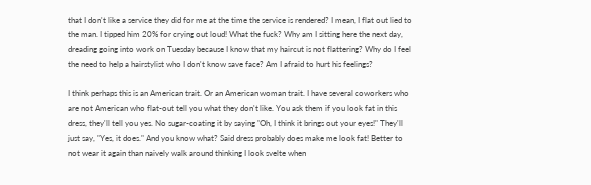that I don't like a service they did for me at the time the service is rendered? I mean, I flat out lied to the man. I tipped him 20% for crying out loud! What the fuck? Why am I sitting here the next day, dreading going into work on Tuesday because I know that my haircut is not flattering? Why do I feel the need to help a hairstylist who I don't know save face? Am I afraid to hurt his feelings?

I think perhaps this is an American trait. Or an American woman trait. I have several coworkers who are not American who flat-out tell you what they don't like. You ask them if you look fat in this dress, they'll tell you yes. No sugar-coating it by saying "Oh, I think it brings out your eyes!" They'll just say, "Yes, it does." And you know what? Said dress probably does make me look fat! Better to not wear it again than naively walk around thinking I look svelte when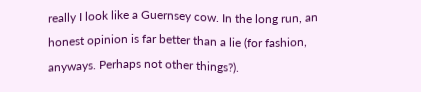really I look like a Guernsey cow. In the long run, an honest opinion is far better than a lie (for fashion, anyways. Perhaps not other things?).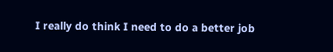I really do think I need to do a better job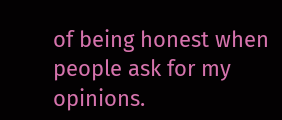of being honest when people ask for my opinions.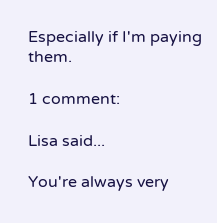Especially if I'm paying them.

1 comment:

Lisa said...

You're always very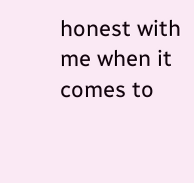honest with me when it comes to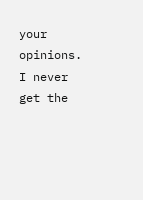your opinions. I never get the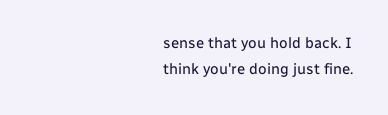sense that you hold back. I think you're doing just fine.